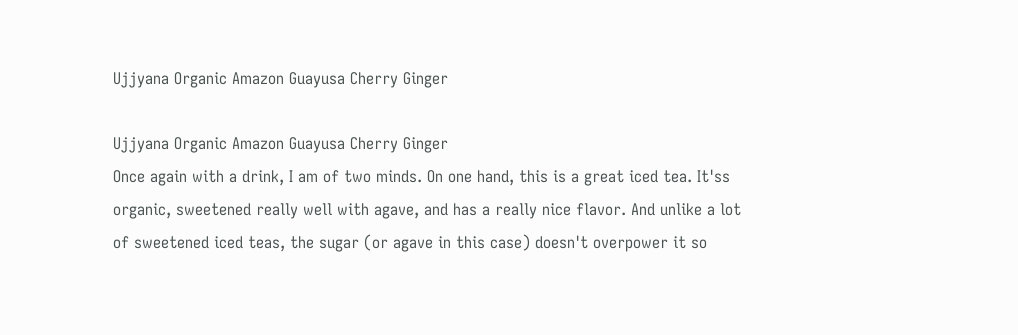Ujjyana Organic Amazon Guayusa Cherry Ginger

Ujjyana Organic Amazon Guayusa Cherry Ginger
Once again with a drink, I am of two minds. On one hand, this is a great iced tea. It'ss organic, sweetened really well with agave, and has a really nice flavor. And unlike a lot of sweetened iced teas, the sugar (or agave in this case) doesn't overpower it so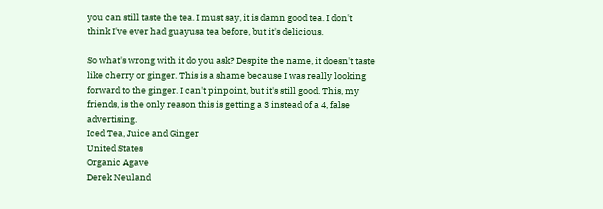you can still taste the tea. I must say, it is damn good tea. I don't think I've ever had guayusa tea before, but it's delicious.

So what's wrong with it do you ask? Despite the name, it doesn't taste like cherry or ginger. This is a shame because I was really looking forward to the ginger. I can't pinpoint, but it's still good. This, my friends, is the only reason this is getting a 3 instead of a 4, false advertising.
Iced Tea, Juice and Ginger
United States
Organic Agave
Derek Neuland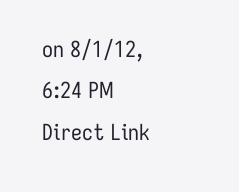on 8/1/12, 6:24 PM
Direct Link